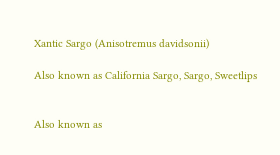Xantic Sargo (Anisotremus davidsonii)

Also known as California Sargo, Sargo, Sweetlips


Also known as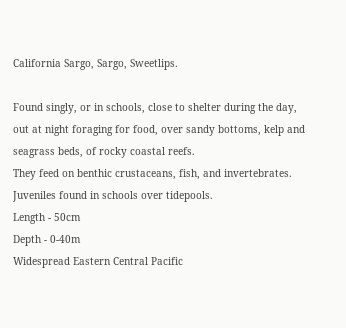California Sargo, Sargo, Sweetlips.

Found singly, or in schools, close to shelter during the day, out at night foraging for food, over sandy bottoms, kelp and seagrass beds, of rocky coastal reefs.
They feed on benthic crustaceans, fish, and invertebrates.
Juveniles found in schools over tidepools.
Length - 50cm
Depth - 0-40m
Widespread Eastern Central Pacific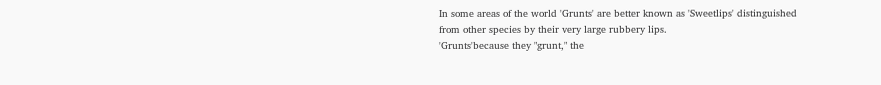In some areas of the world 'Grunts' are better known as 'Sweetlips' distinguished from other species by their very large rubbery lips.
'Grunts'because they "grunt," the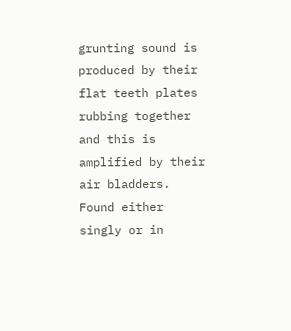grunting sound is produced by their flat teeth plates rubbing together and this is amplified by their air bladders.
Found either singly or in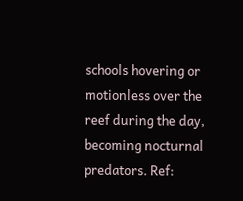schools hovering or motionless over the reef during the day, becoming nocturnal predators. Ref: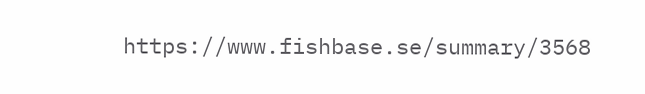https://www.fishbase.se/summary/3568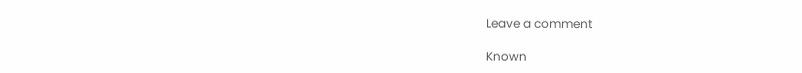Leave a comment

Known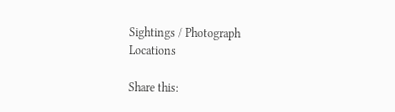Sightings / Photograph Locations

Share this: